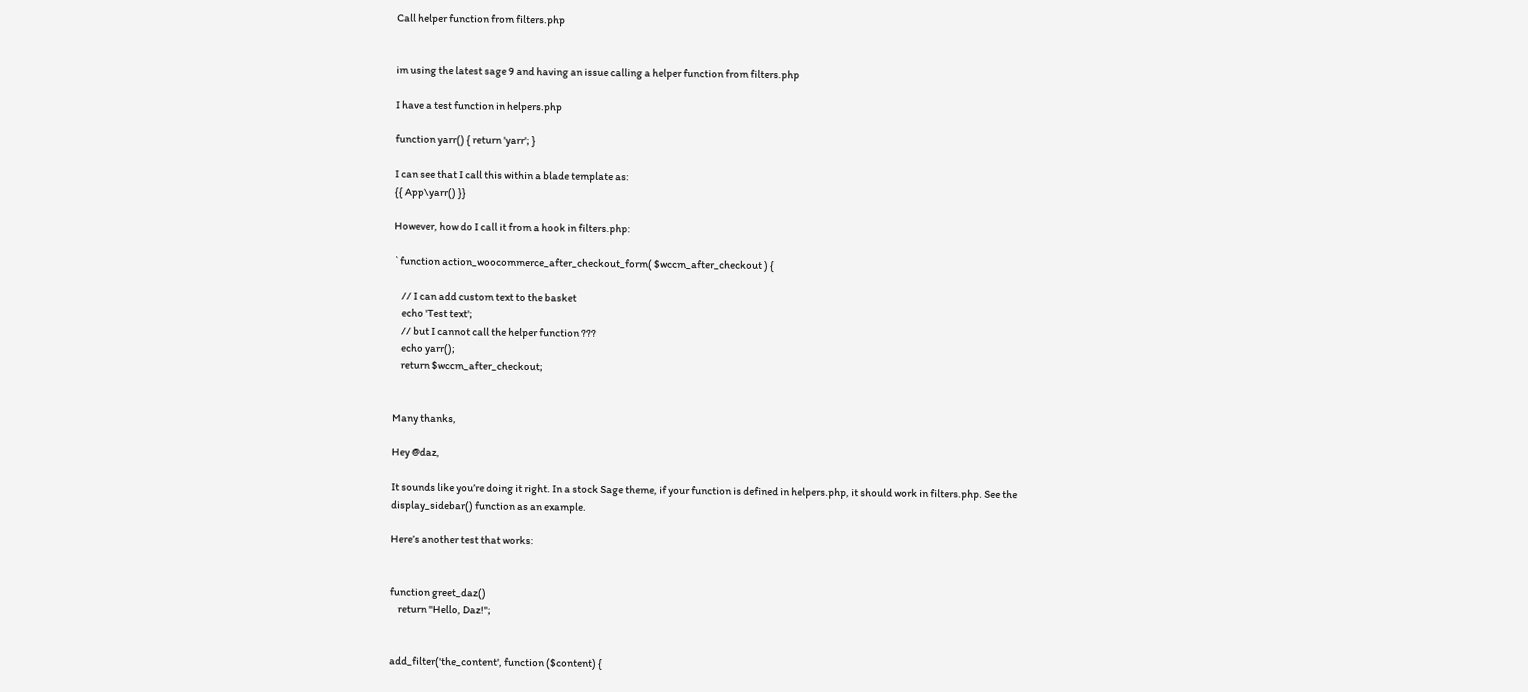Call helper function from filters.php


im using the latest sage 9 and having an issue calling a helper function from filters.php

I have a test function in helpers.php

function yarr() { return 'yarr'; }

I can see that I call this within a blade template as:
{{ App\yarr() }}

However, how do I call it from a hook in filters.php:

`function action_woocommerce_after_checkout_form( $wccm_after_checkout ) {

    // I can add custom text to the basket
    echo 'Test text';
    // but I cannot call the helper function ???
    echo yarr();
    return $wccm_after_checkout;


Many thanks,

Hey @daz,

It sounds like you’re doing it right. In a stock Sage theme, if your function is defined in helpers.php, it should work in filters.php. See the display_sidebar() function as an example.

Here’s another test that works:


function greet_daz()
    return "Hello, Daz!";


add_filter('the_content', function ($content) {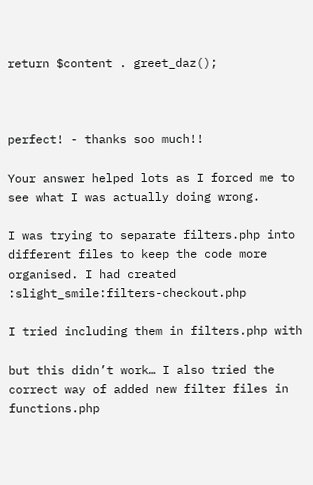return $content . greet_daz();



perfect! - thanks soo much!!

Your answer helped lots as I forced me to see what I was actually doing wrong.

I was trying to separate filters.php into different files to keep the code more organised. I had created :slight_smile:filters-checkout.php

I tried including them in filters.php with

but this didn’t work… I also tried the correct way of added new filter files in functions.php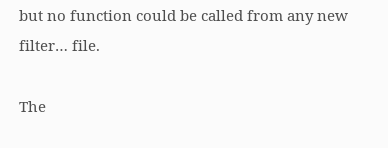but no function could be called from any new filter… file.

The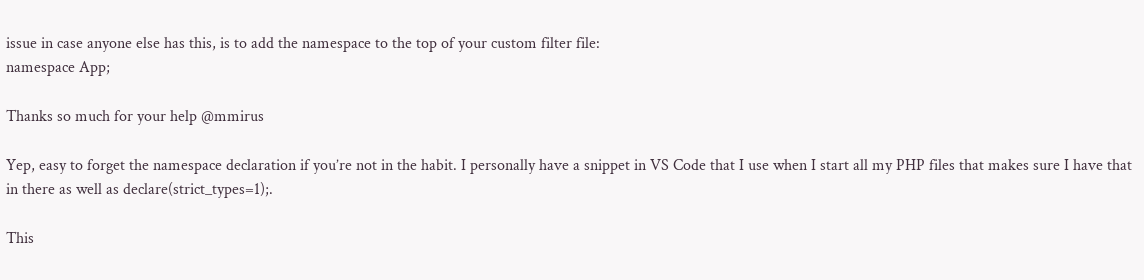issue in case anyone else has this, is to add the namespace to the top of your custom filter file:
namespace App;

Thanks so much for your help @mmirus

Yep, easy to forget the namespace declaration if you’re not in the habit. I personally have a snippet in VS Code that I use when I start all my PHP files that makes sure I have that in there as well as declare(strict_types=1);.

This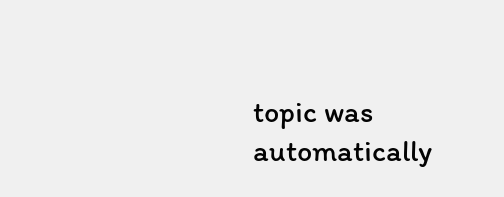topic was automatically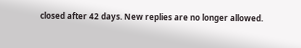closed after 42 days. New replies are no longer allowed.